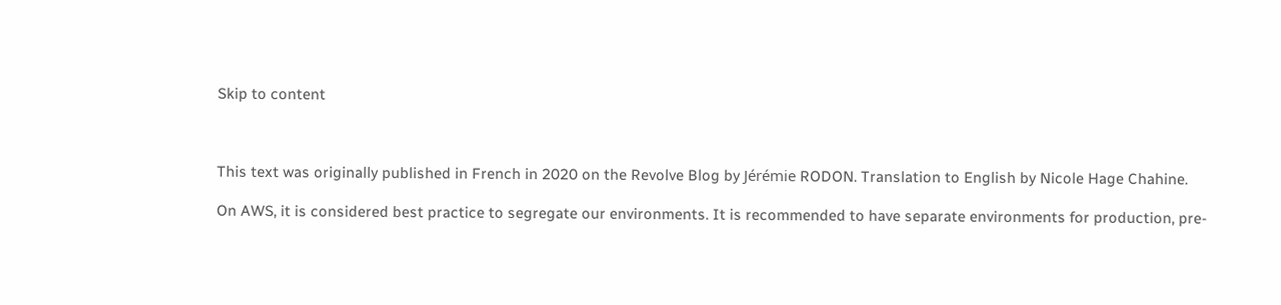Skip to content



This text was originally published in French in 2020 on the Revolve Blog by Jérémie RODON. Translation to English by Nicole Hage Chahine.

On AWS, it is considered best practice to segregate our environments. It is recommended to have separate environments for production, pre-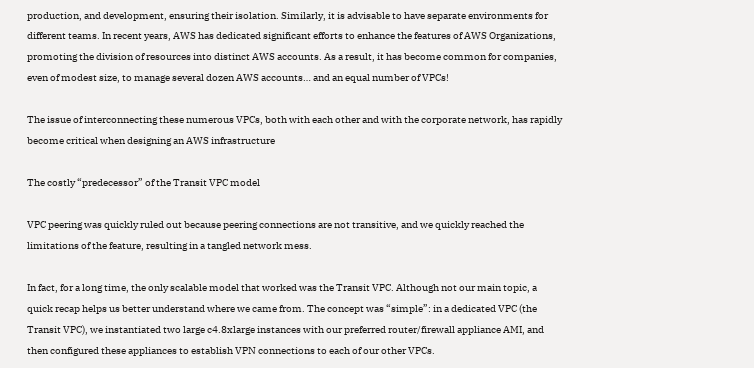production, and development, ensuring their isolation. Similarly, it is advisable to have separate environments for different teams. In recent years, AWS has dedicated significant efforts to enhance the features of AWS Organizations, promoting the division of resources into distinct AWS accounts. As a result, it has become common for companies, even of modest size, to manage several dozen AWS accounts… and an equal number of VPCs!

The issue of interconnecting these numerous VPCs, both with each other and with the corporate network, has rapidly become critical when designing an AWS infrastructure

The costly “predecessor” of the Transit VPC model

VPC peering was quickly ruled out because peering connections are not transitive, and we quickly reached the limitations of the feature, resulting in a tangled network mess.

In fact, for a long time, the only scalable model that worked was the Transit VPC. Although not our main topic, a quick recap helps us better understand where we came from. The concept was “simple”: in a dedicated VPC (the Transit VPC), we instantiated two large c4.8xlarge instances with our preferred router/firewall appliance AMI, and then configured these appliances to establish VPN connections to each of our other VPCs.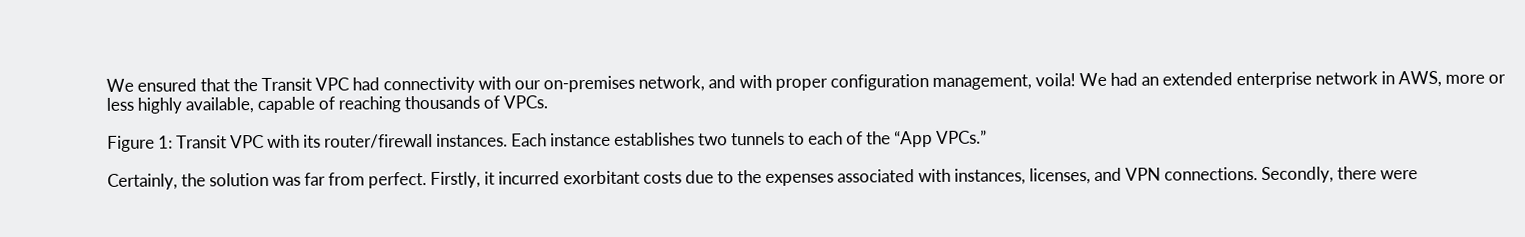We ensured that the Transit VPC had connectivity with our on-premises network, and with proper configuration management, voila! We had an extended enterprise network in AWS, more or less highly available, capable of reaching thousands of VPCs.

Figure 1: Transit VPC with its router/firewall instances. Each instance establishes two tunnels to each of the “App VPCs.”

Certainly, the solution was far from perfect. Firstly, it incurred exorbitant costs due to the expenses associated with instances, licenses, and VPN connections. Secondly, there were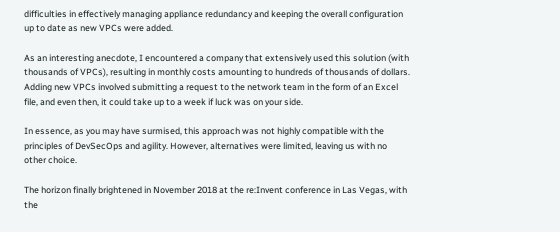difficulties in effectively managing appliance redundancy and keeping the overall configuration up to date as new VPCs were added.

As an interesting anecdote, I encountered a company that extensively used this solution (with thousands of VPCs), resulting in monthly costs amounting to hundreds of thousands of dollars. Adding new VPCs involved submitting a request to the network team in the form of an Excel file, and even then, it could take up to a week if luck was on your side.

In essence, as you may have surmised, this approach was not highly compatible with the principles of DevSecOps and agility. However, alternatives were limited, leaving us with no other choice.

The horizon finally brightened in November 2018 at the re:Invent conference in Las Vegas, with the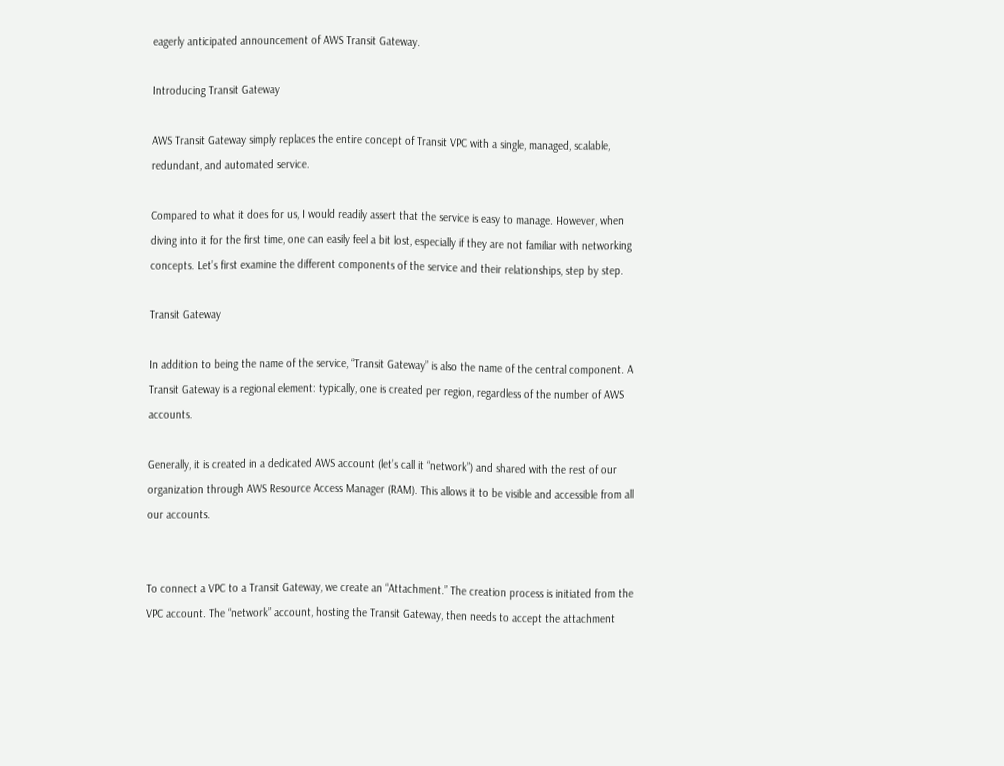eagerly anticipated announcement of AWS Transit Gateway.

Introducing Transit Gateway

AWS Transit Gateway simply replaces the entire concept of Transit VPC with a single, managed, scalable, redundant, and automated service.

Compared to what it does for us, I would readily assert that the service is easy to manage. However, when diving into it for the first time, one can easily feel a bit lost, especially if they are not familiar with networking concepts. Let’s first examine the different components of the service and their relationships, step by step.

Transit Gateway

In addition to being the name of the service, “Transit Gateway” is also the name of the central component. A Transit Gateway is a regional element: typically, one is created per region, regardless of the number of AWS accounts.

Generally, it is created in a dedicated AWS account (let’s call it “network”) and shared with the rest of our organization through AWS Resource Access Manager (RAM). This allows it to be visible and accessible from all our accounts.


To connect a VPC to a Transit Gateway, we create an “Attachment.” The creation process is initiated from the VPC account. The “network” account, hosting the Transit Gateway, then needs to accept the attachment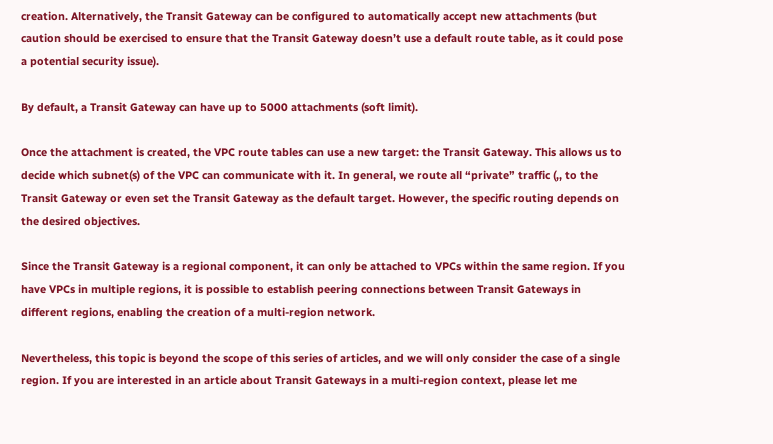creation. Alternatively, the Transit Gateway can be configured to automatically accept new attachments (but caution should be exercised to ensure that the Transit Gateway doesn’t use a default route table, as it could pose a potential security issue).

By default, a Transit Gateway can have up to 5000 attachments (soft limit).

Once the attachment is created, the VPC route tables can use a new target: the Transit Gateway. This allows us to decide which subnet(s) of the VPC can communicate with it. In general, we route all “private” traffic (,, to the Transit Gateway or even set the Transit Gateway as the default target. However, the specific routing depends on the desired objectives.

Since the Transit Gateway is a regional component, it can only be attached to VPCs within the same region. If you have VPCs in multiple regions, it is possible to establish peering connections between Transit Gateways in different regions, enabling the creation of a multi-region network.

Nevertheless, this topic is beyond the scope of this series of articles, and we will only consider the case of a single region. If you are interested in an article about Transit Gateways in a multi-region context, please let me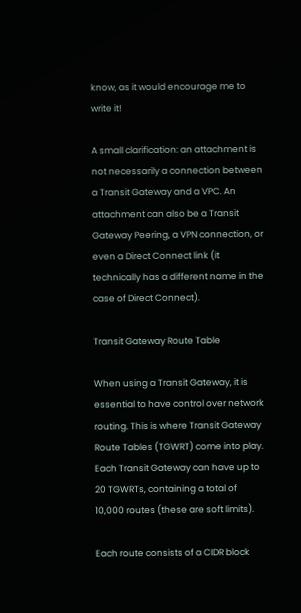know, as it would encourage me to write it!

A small clarification: an attachment is not necessarily a connection between a Transit Gateway and a VPC. An attachment can also be a Transit Gateway Peering, a VPN connection, or even a Direct Connect link (it technically has a different name in the case of Direct Connect).

Transit Gateway Route Table

When using a Transit Gateway, it is essential to have control over network routing. This is where Transit Gateway Route Tables (TGWRT) come into play. Each Transit Gateway can have up to 20 TGWRTs, containing a total of 10,000 routes (these are soft limits).

Each route consists of a CIDR block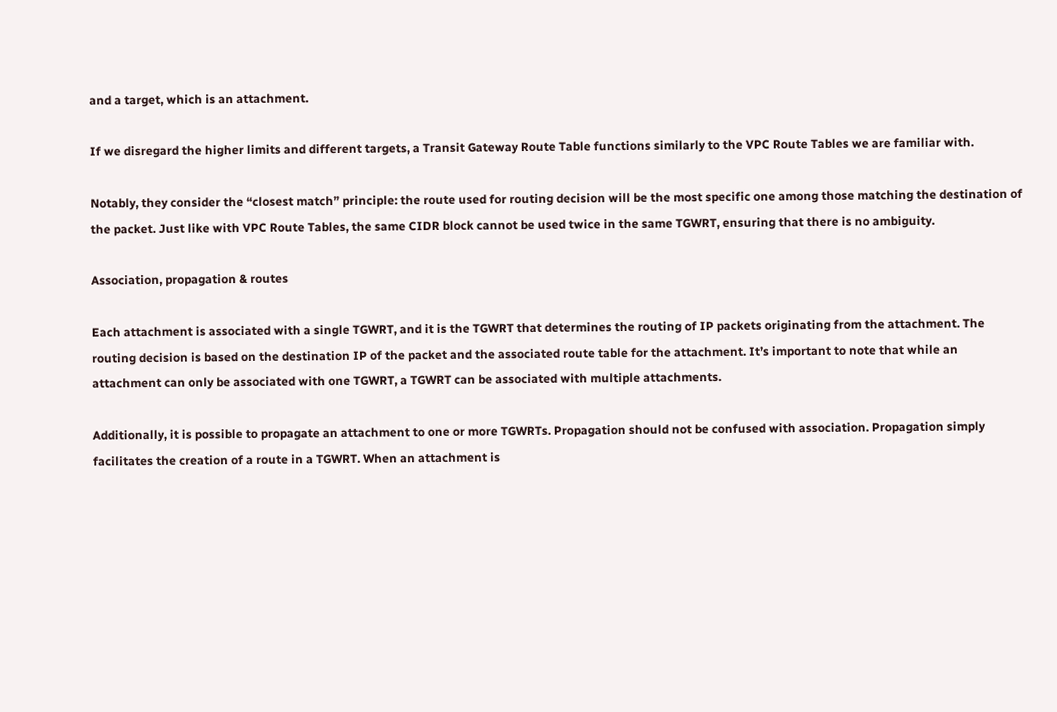and a target, which is an attachment.

If we disregard the higher limits and different targets, a Transit Gateway Route Table functions similarly to the VPC Route Tables we are familiar with.

Notably, they consider the “closest match” principle: the route used for routing decision will be the most specific one among those matching the destination of the packet. Just like with VPC Route Tables, the same CIDR block cannot be used twice in the same TGWRT, ensuring that there is no ambiguity.

Association, propagation & routes

Each attachment is associated with a single TGWRT, and it is the TGWRT that determines the routing of IP packets originating from the attachment. The routing decision is based on the destination IP of the packet and the associated route table for the attachment. It’s important to note that while an attachment can only be associated with one TGWRT, a TGWRT can be associated with multiple attachments.

Additionally, it is possible to propagate an attachment to one or more TGWRTs. Propagation should not be confused with association. Propagation simply facilitates the creation of a route in a TGWRT. When an attachment is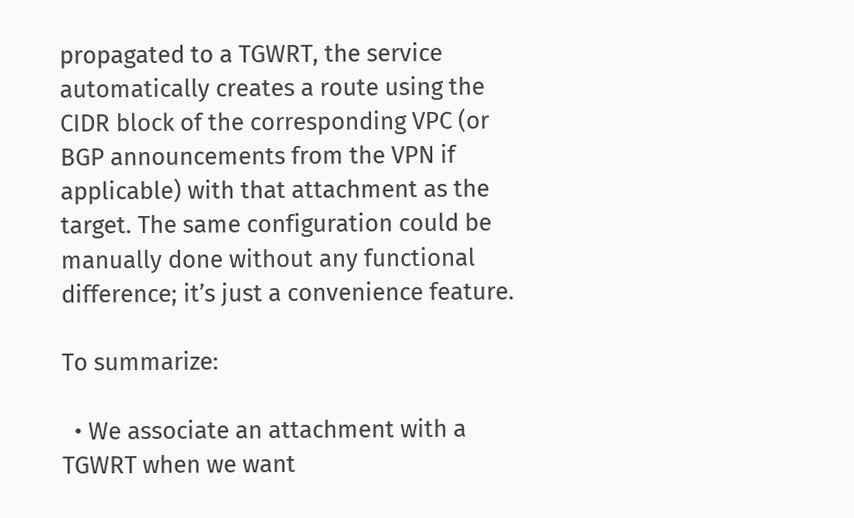propagated to a TGWRT, the service automatically creates a route using the CIDR block of the corresponding VPC (or BGP announcements from the VPN if applicable) with that attachment as the target. The same configuration could be manually done without any functional difference; it’s just a convenience feature.

To summarize:

  • We associate an attachment with a TGWRT when we want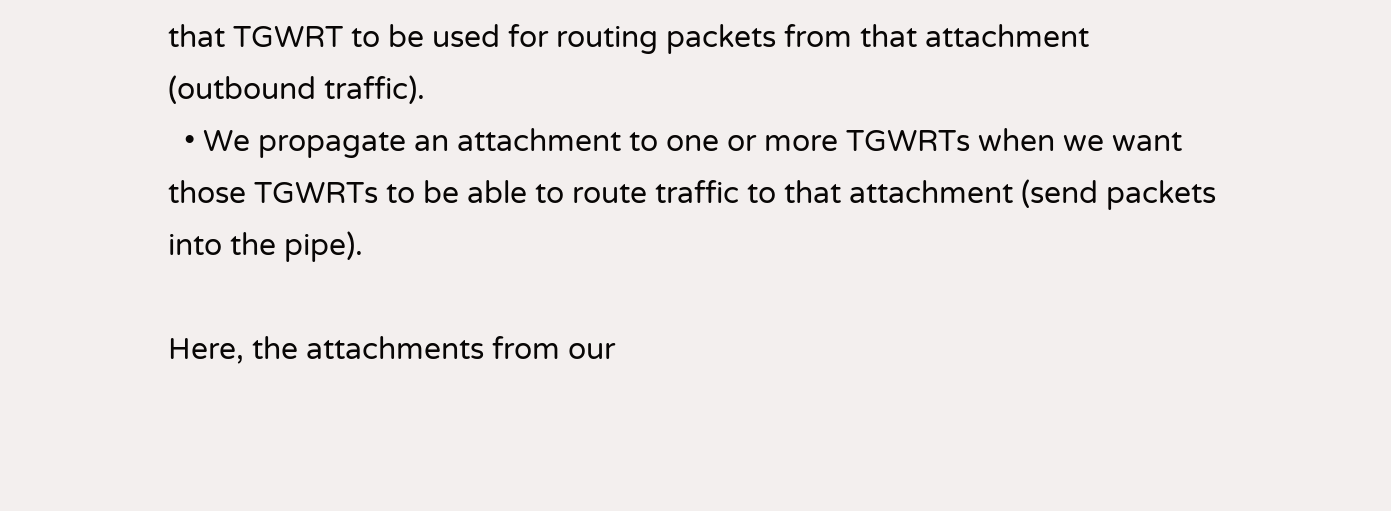that TGWRT to be used for routing packets from that attachment (outbound traffic).
  • We propagate an attachment to one or more TGWRTs when we want those TGWRTs to be able to route traffic to that attachment (send packets into the pipe).

Here, the attachments from our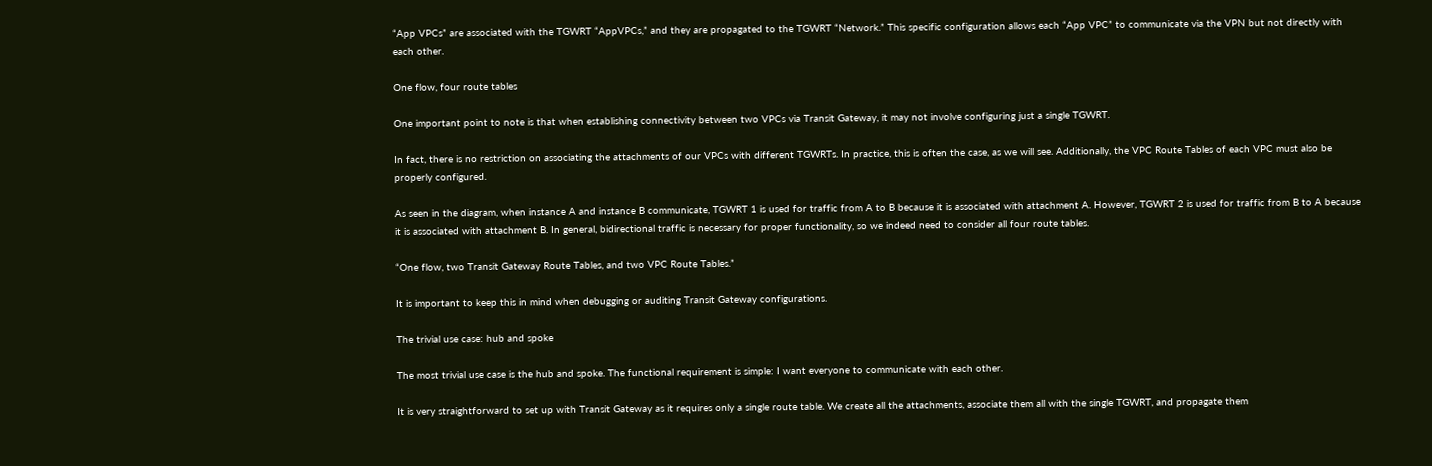“App VPCs” are associated with the TGWRT “AppVPCs,” and they are propagated to the TGWRT “Network.” This specific configuration allows each “App VPC” to communicate via the VPN but not directly with each other.

One flow, four route tables

One important point to note is that when establishing connectivity between two VPCs via Transit Gateway, it may not involve configuring just a single TGWRT.

In fact, there is no restriction on associating the attachments of our VPCs with different TGWRTs. In practice, this is often the case, as we will see. Additionally, the VPC Route Tables of each VPC must also be properly configured.

As seen in the diagram, when instance A and instance B communicate, TGWRT 1 is used for traffic from A to B because it is associated with attachment A. However, TGWRT 2 is used for traffic from B to A because it is associated with attachment B. In general, bidirectional traffic is necessary for proper functionality, so we indeed need to consider all four route tables.

“One flow, two Transit Gateway Route Tables, and two VPC Route Tables.”

It is important to keep this in mind when debugging or auditing Transit Gateway configurations.

The trivial use case: hub and spoke

The most trivial use case is the hub and spoke. The functional requirement is simple: I want everyone to communicate with each other.

It is very straightforward to set up with Transit Gateway as it requires only a single route table. We create all the attachments, associate them all with the single TGWRT, and propagate them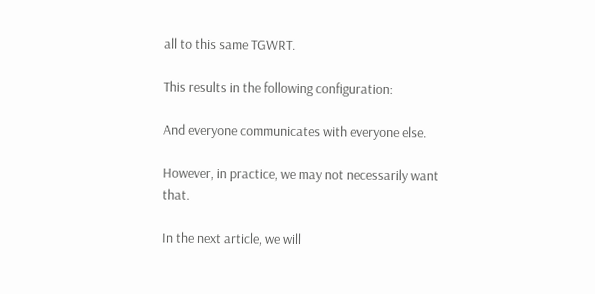all to this same TGWRT.

This results in the following configuration:

And everyone communicates with everyone else.

However, in practice, we may not necessarily want that.

In the next article, we will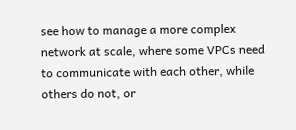see how to manage a more complex network at scale, where some VPCs need to communicate with each other, while others do not, or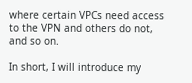where certain VPCs need access to the VPN and others do not, and so on.

In short, I will introduce my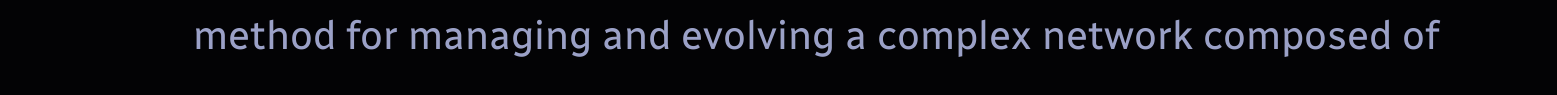method for managing and evolving a complex network composed of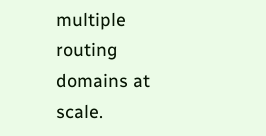multiple routing domains at scale.